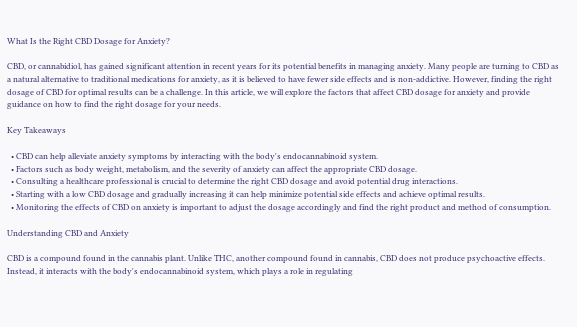What Is the Right CBD Dosage for Anxiety?

CBD, or cannabidiol, has gained significant attention in recent years for its potential benefits in managing anxiety. Many people are turning to CBD as a natural alternative to traditional medications for anxiety, as it is believed to have fewer side effects and is non-addictive. However, finding the right dosage of CBD for optimal results can be a challenge. In this article, we will explore the factors that affect CBD dosage for anxiety and provide guidance on how to find the right dosage for your needs.

Key Takeaways

  • CBD can help alleviate anxiety symptoms by interacting with the body's endocannabinoid system.
  • Factors such as body weight, metabolism, and the severity of anxiety can affect the appropriate CBD dosage.
  • Consulting a healthcare professional is crucial to determine the right CBD dosage and avoid potential drug interactions.
  • Starting with a low CBD dosage and gradually increasing it can help minimize potential side effects and achieve optimal results.
  • Monitoring the effects of CBD on anxiety is important to adjust the dosage accordingly and find the right product and method of consumption.

Understanding CBD and Anxiety

CBD is a compound found in the cannabis plant. Unlike THC, another compound found in cannabis, CBD does not produce psychoactive effects. Instead, it interacts with the body's endocannabinoid system, which plays a role in regulating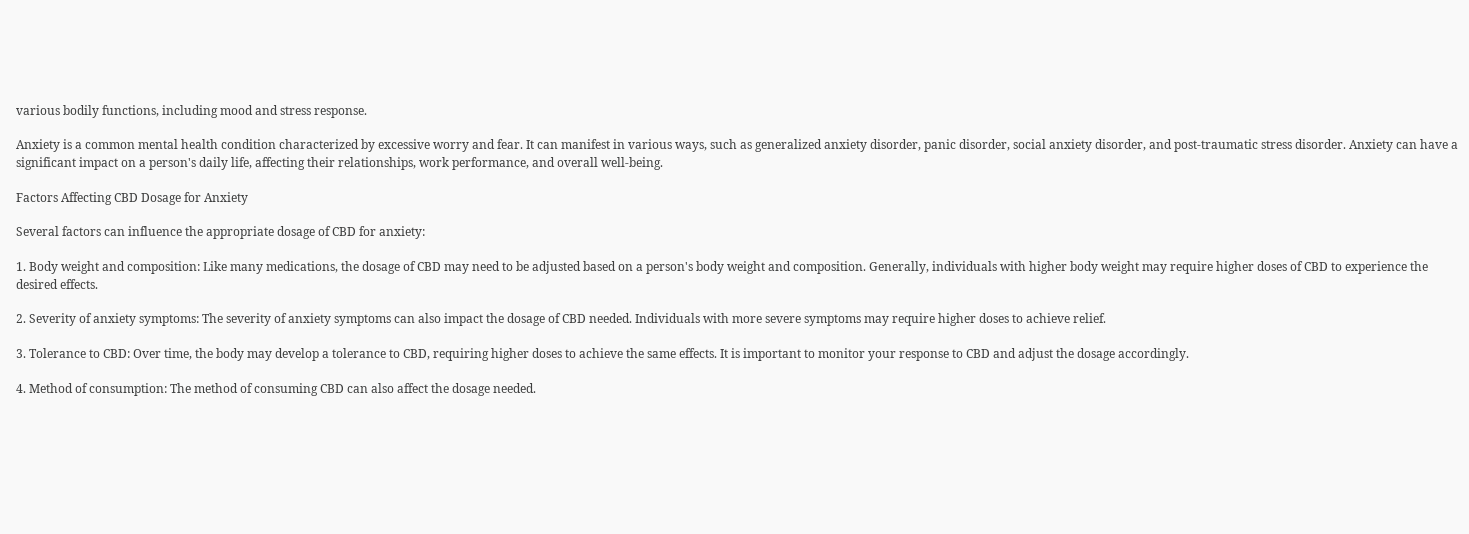various bodily functions, including mood and stress response.

Anxiety is a common mental health condition characterized by excessive worry and fear. It can manifest in various ways, such as generalized anxiety disorder, panic disorder, social anxiety disorder, and post-traumatic stress disorder. Anxiety can have a significant impact on a person's daily life, affecting their relationships, work performance, and overall well-being.

Factors Affecting CBD Dosage for Anxiety

Several factors can influence the appropriate dosage of CBD for anxiety:

1. Body weight and composition: Like many medications, the dosage of CBD may need to be adjusted based on a person's body weight and composition. Generally, individuals with higher body weight may require higher doses of CBD to experience the desired effects.

2. Severity of anxiety symptoms: The severity of anxiety symptoms can also impact the dosage of CBD needed. Individuals with more severe symptoms may require higher doses to achieve relief.

3. Tolerance to CBD: Over time, the body may develop a tolerance to CBD, requiring higher doses to achieve the same effects. It is important to monitor your response to CBD and adjust the dosage accordingly.

4. Method of consumption: The method of consuming CBD can also affect the dosage needed.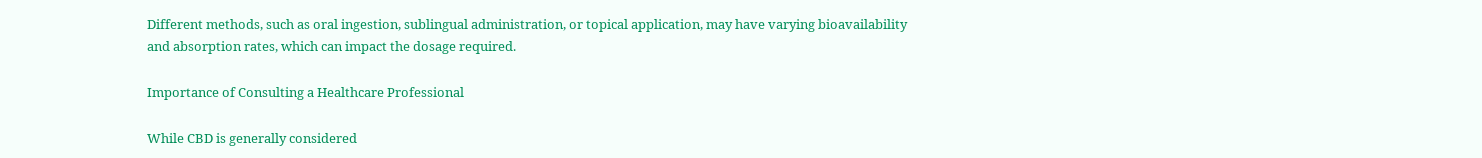Different methods, such as oral ingestion, sublingual administration, or topical application, may have varying bioavailability and absorption rates, which can impact the dosage required.

Importance of Consulting a Healthcare Professional

While CBD is generally considered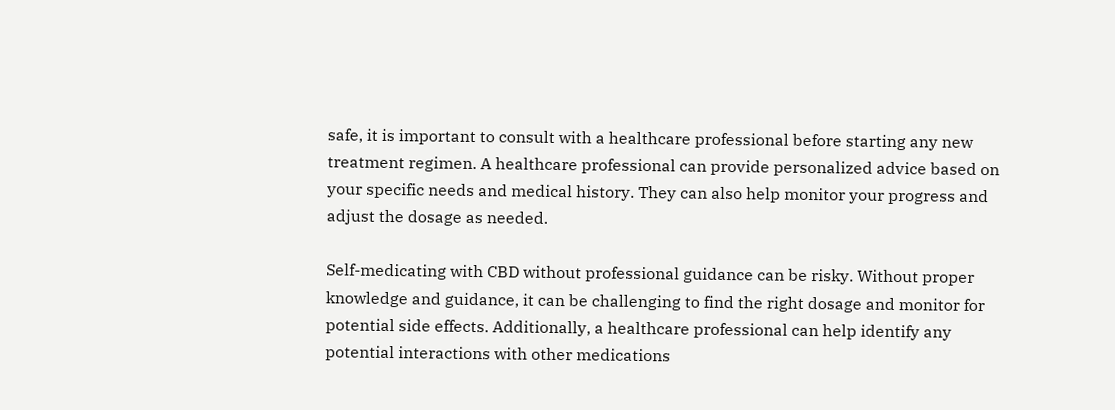safe, it is important to consult with a healthcare professional before starting any new treatment regimen. A healthcare professional can provide personalized advice based on your specific needs and medical history. They can also help monitor your progress and adjust the dosage as needed.

Self-medicating with CBD without professional guidance can be risky. Without proper knowledge and guidance, it can be challenging to find the right dosage and monitor for potential side effects. Additionally, a healthcare professional can help identify any potential interactions with other medications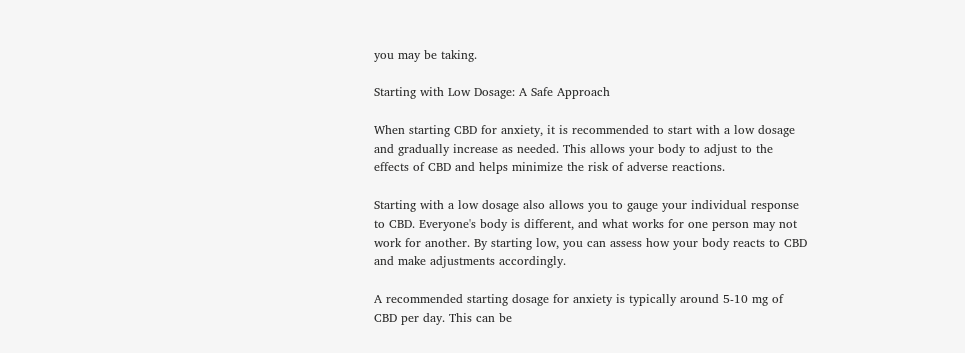you may be taking.

Starting with Low Dosage: A Safe Approach

When starting CBD for anxiety, it is recommended to start with a low dosage and gradually increase as needed. This allows your body to adjust to the effects of CBD and helps minimize the risk of adverse reactions.

Starting with a low dosage also allows you to gauge your individual response to CBD. Everyone's body is different, and what works for one person may not work for another. By starting low, you can assess how your body reacts to CBD and make adjustments accordingly.

A recommended starting dosage for anxiety is typically around 5-10 mg of CBD per day. This can be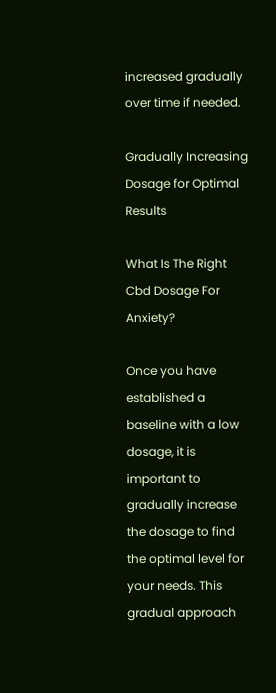increased gradually over time if needed.

Gradually Increasing Dosage for Optimal Results

What Is The Right Cbd Dosage For Anxiety?

Once you have established a baseline with a low dosage, it is important to gradually increase the dosage to find the optimal level for your needs. This gradual approach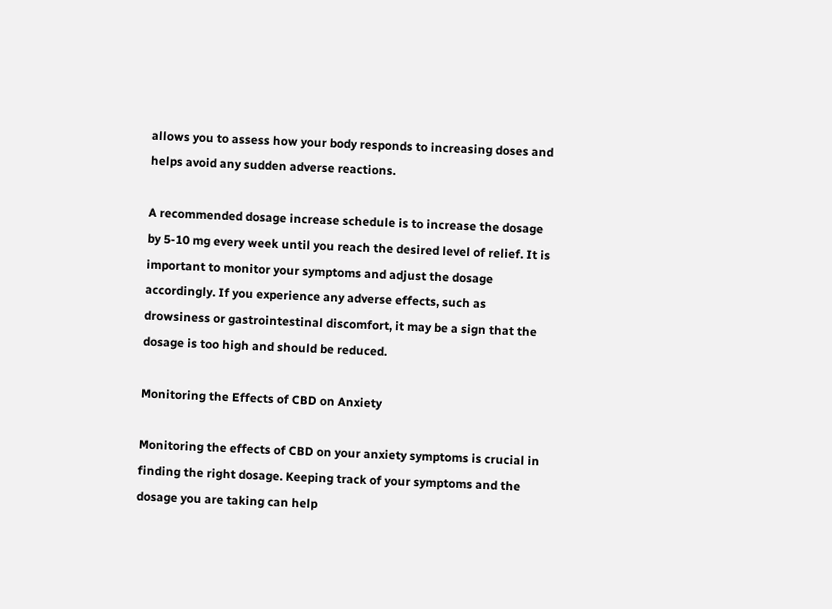allows you to assess how your body responds to increasing doses and helps avoid any sudden adverse reactions.

A recommended dosage increase schedule is to increase the dosage by 5-10 mg every week until you reach the desired level of relief. It is important to monitor your symptoms and adjust the dosage accordingly. If you experience any adverse effects, such as drowsiness or gastrointestinal discomfort, it may be a sign that the dosage is too high and should be reduced.

Monitoring the Effects of CBD on Anxiety

Monitoring the effects of CBD on your anxiety symptoms is crucial in finding the right dosage. Keeping track of your symptoms and the dosage you are taking can help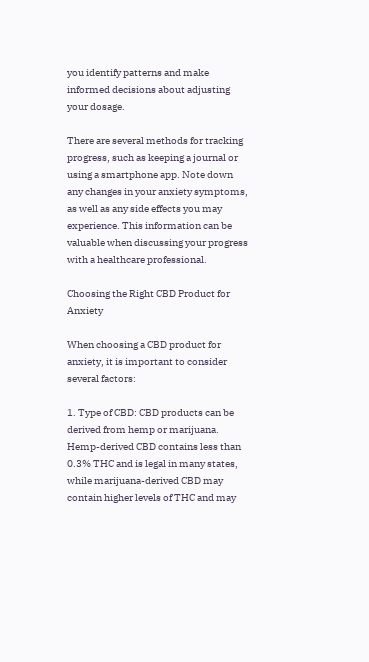you identify patterns and make informed decisions about adjusting your dosage.

There are several methods for tracking progress, such as keeping a journal or using a smartphone app. Note down any changes in your anxiety symptoms, as well as any side effects you may experience. This information can be valuable when discussing your progress with a healthcare professional.

Choosing the Right CBD Product for Anxiety

When choosing a CBD product for anxiety, it is important to consider several factors:

1. Type of CBD: CBD products can be derived from hemp or marijuana. Hemp-derived CBD contains less than 0.3% THC and is legal in many states, while marijuana-derived CBD may contain higher levels of THC and may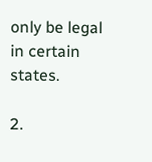only be legal in certain states.

2.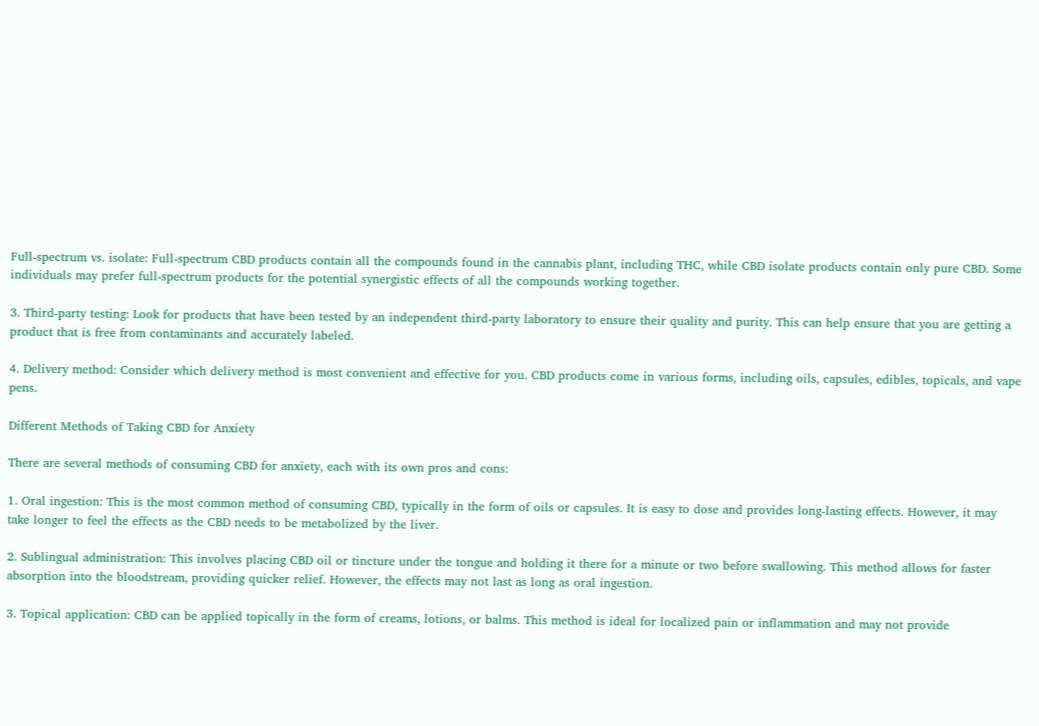Full-spectrum vs. isolate: Full-spectrum CBD products contain all the compounds found in the cannabis plant, including THC, while CBD isolate products contain only pure CBD. Some individuals may prefer full-spectrum products for the potential synergistic effects of all the compounds working together.

3. Third-party testing: Look for products that have been tested by an independent third-party laboratory to ensure their quality and purity. This can help ensure that you are getting a product that is free from contaminants and accurately labeled.

4. Delivery method: Consider which delivery method is most convenient and effective for you. CBD products come in various forms, including oils, capsules, edibles, topicals, and vape pens.

Different Methods of Taking CBD for Anxiety

There are several methods of consuming CBD for anxiety, each with its own pros and cons:

1. Oral ingestion: This is the most common method of consuming CBD, typically in the form of oils or capsules. It is easy to dose and provides long-lasting effects. However, it may take longer to feel the effects as the CBD needs to be metabolized by the liver.

2. Sublingual administration: This involves placing CBD oil or tincture under the tongue and holding it there for a minute or two before swallowing. This method allows for faster absorption into the bloodstream, providing quicker relief. However, the effects may not last as long as oral ingestion.

3. Topical application: CBD can be applied topically in the form of creams, lotions, or balms. This method is ideal for localized pain or inflammation and may not provide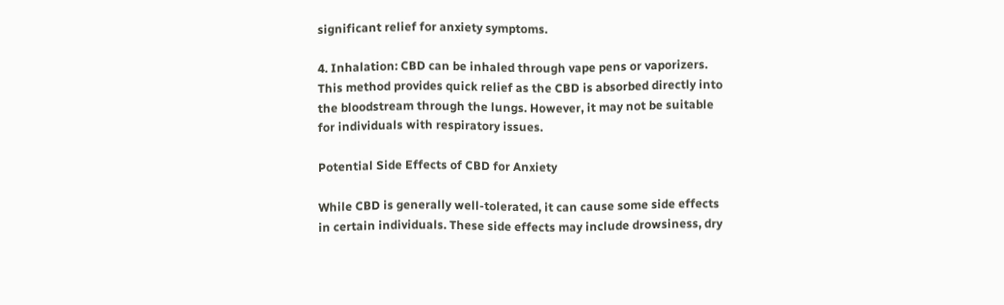significant relief for anxiety symptoms.

4. Inhalation: CBD can be inhaled through vape pens or vaporizers. This method provides quick relief as the CBD is absorbed directly into the bloodstream through the lungs. However, it may not be suitable for individuals with respiratory issues.

Potential Side Effects of CBD for Anxiety

While CBD is generally well-tolerated, it can cause some side effects in certain individuals. These side effects may include drowsiness, dry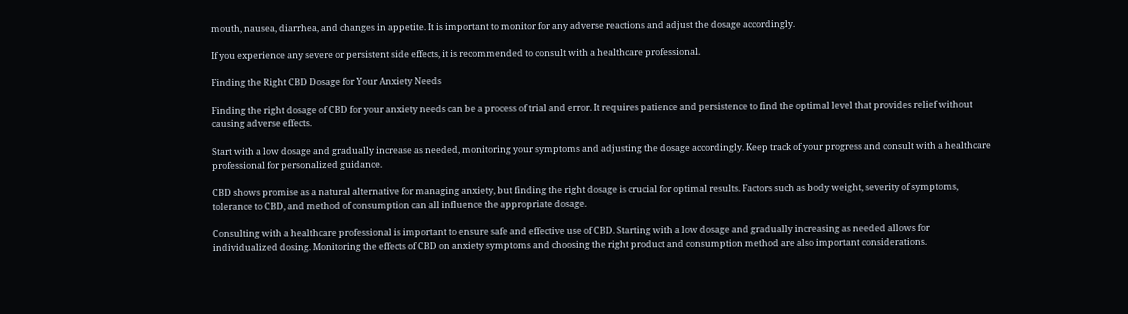mouth, nausea, diarrhea, and changes in appetite. It is important to monitor for any adverse reactions and adjust the dosage accordingly.

If you experience any severe or persistent side effects, it is recommended to consult with a healthcare professional.

Finding the Right CBD Dosage for Your Anxiety Needs

Finding the right dosage of CBD for your anxiety needs can be a process of trial and error. It requires patience and persistence to find the optimal level that provides relief without causing adverse effects.

Start with a low dosage and gradually increase as needed, monitoring your symptoms and adjusting the dosage accordingly. Keep track of your progress and consult with a healthcare professional for personalized guidance.

CBD shows promise as a natural alternative for managing anxiety, but finding the right dosage is crucial for optimal results. Factors such as body weight, severity of symptoms, tolerance to CBD, and method of consumption can all influence the appropriate dosage.

Consulting with a healthcare professional is important to ensure safe and effective use of CBD. Starting with a low dosage and gradually increasing as needed allows for individualized dosing. Monitoring the effects of CBD on anxiety symptoms and choosing the right product and consumption method are also important considerations.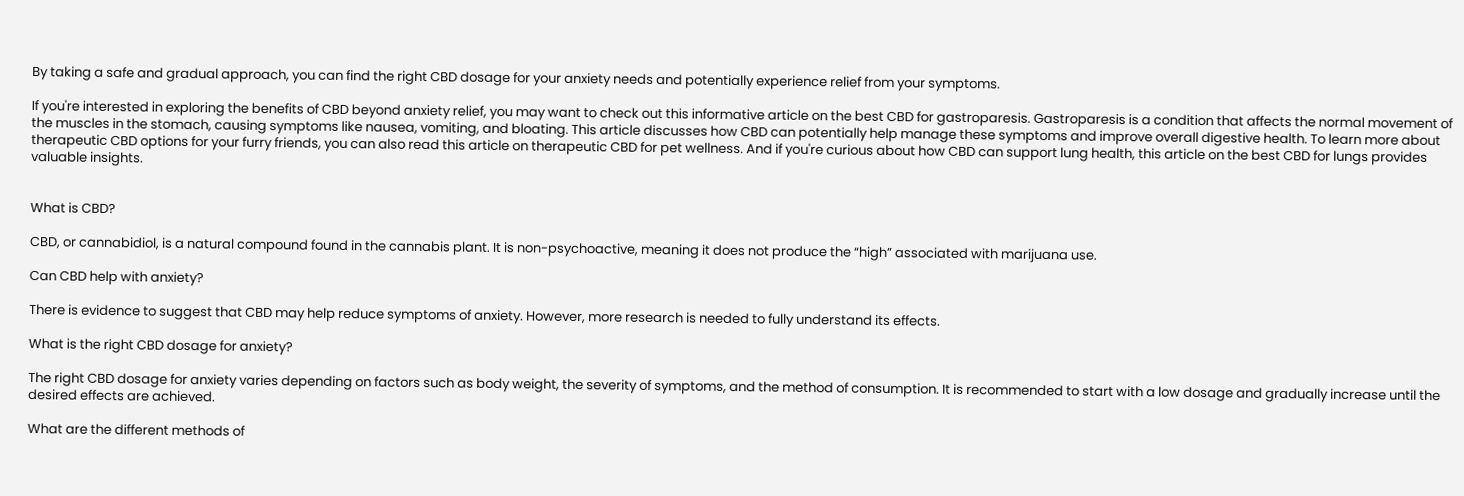By taking a safe and gradual approach, you can find the right CBD dosage for your anxiety needs and potentially experience relief from your symptoms.

If you're interested in exploring the benefits of CBD beyond anxiety relief, you may want to check out this informative article on the best CBD for gastroparesis. Gastroparesis is a condition that affects the normal movement of the muscles in the stomach, causing symptoms like nausea, vomiting, and bloating. This article discusses how CBD can potentially help manage these symptoms and improve overall digestive health. To learn more about therapeutic CBD options for your furry friends, you can also read this article on therapeutic CBD for pet wellness. And if you're curious about how CBD can support lung health, this article on the best CBD for lungs provides valuable insights.


What is CBD?

CBD, or cannabidiol, is a natural compound found in the cannabis plant. It is non-psychoactive, meaning it does not produce the “high” associated with marijuana use.

Can CBD help with anxiety?

There is evidence to suggest that CBD may help reduce symptoms of anxiety. However, more research is needed to fully understand its effects.

What is the right CBD dosage for anxiety?

The right CBD dosage for anxiety varies depending on factors such as body weight, the severity of symptoms, and the method of consumption. It is recommended to start with a low dosage and gradually increase until the desired effects are achieved.

What are the different methods of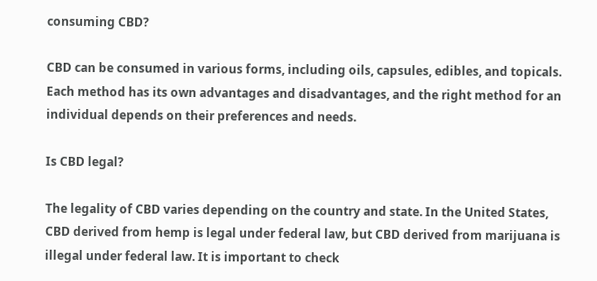consuming CBD?

CBD can be consumed in various forms, including oils, capsules, edibles, and topicals. Each method has its own advantages and disadvantages, and the right method for an individual depends on their preferences and needs.

Is CBD legal?

The legality of CBD varies depending on the country and state. In the United States, CBD derived from hemp is legal under federal law, but CBD derived from marijuana is illegal under federal law. It is important to check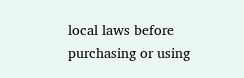local laws before purchasing or using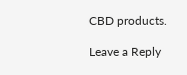CBD products.

Leave a Reply